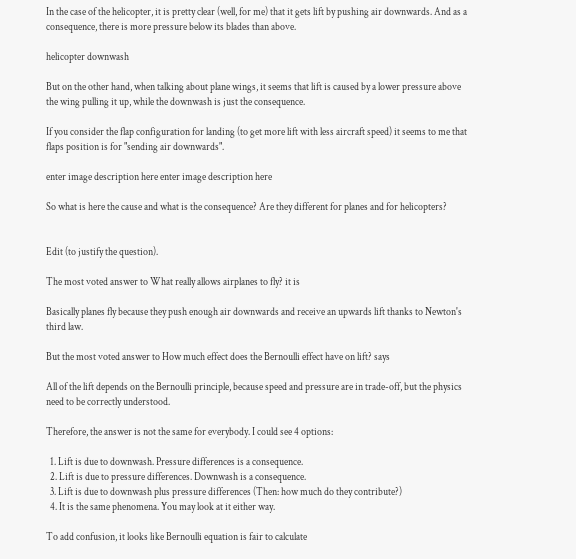In the case of the helicopter, it is pretty clear (well, for me) that it gets lift by pushing air downwards. And as a consequence, there is more pressure below its blades than above.

helicopter downwash

But on the other hand, when talking about plane wings, it seems that lift is caused by a lower pressure above the wing pulling it up, while the downwash is just the consequence.

If you consider the flap configuration for landing (to get more lift with less aircraft speed) it seems to me that flaps position is for "sending air downwards".

enter image description here enter image description here

So what is here the cause and what is the consequence? Are they different for planes and for helicopters?


Edit (to justify the question).

The most voted answer to What really allows airplanes to fly? it is

Basically planes fly because they push enough air downwards and receive an upwards lift thanks to Newton's third law.

But the most voted answer to How much effect does the Bernoulli effect have on lift? says

All of the lift depends on the Bernoulli principle, because speed and pressure are in trade-off, but the physics need to be correctly understood.

Therefore, the answer is not the same for everybody. I could see 4 options:

  1. Lift is due to downwash. Pressure differences is a consequence.
  2. Lift is due to pressure differences. Downwash is a consequence.
  3. Lift is due to downwash plus pressure differences (Then: how much do they contribute?)
  4. It is the same phenomena. You may look at it either way.

To add confusion, it looks like Bernoulli equation is fair to calculate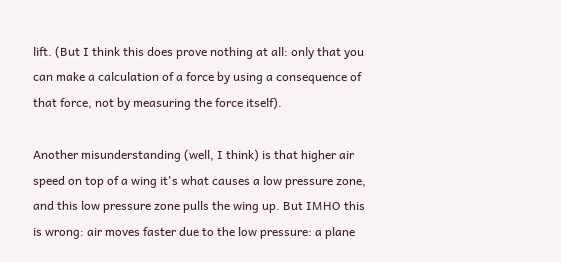lift. (But I think this does prove nothing at all: only that you can make a calculation of a force by using a consequence of that force, not by measuring the force itself).

Another misunderstanding (well, I think) is that higher air speed on top of a wing it's what causes a low pressure zone, and this low pressure zone pulls the wing up. But IMHO this is wrong: air moves faster due to the low pressure: a plane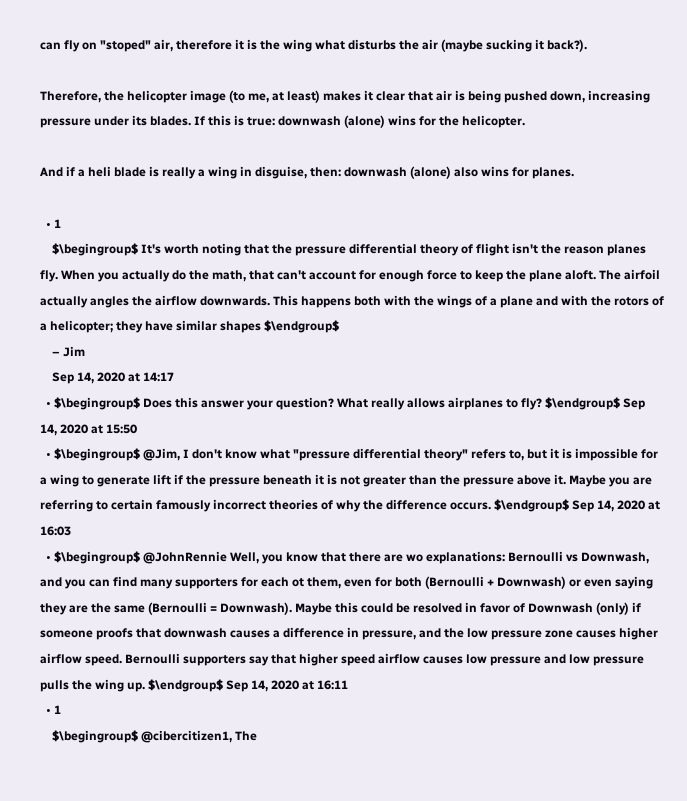can fly on "stoped" air, therefore it is the wing what disturbs the air (maybe sucking it back?).

Therefore, the helicopter image (to me, at least) makes it clear that air is being pushed down, increasing pressure under its blades. If this is true: downwash (alone) wins for the helicopter.

And if a heli blade is really a wing in disguise, then: downwash (alone) also wins for planes.

  • 1
    $\begingroup$ It's worth noting that the pressure differential theory of flight isn't the reason planes fly. When you actually do the math, that can't account for enough force to keep the plane aloft. The airfoil actually angles the airflow downwards. This happens both with the wings of a plane and with the rotors of a helicopter; they have similar shapes $\endgroup$
    – Jim
    Sep 14, 2020 at 14:17
  • $\begingroup$ Does this answer your question? What really allows airplanes to fly? $\endgroup$ Sep 14, 2020 at 15:50
  • $\begingroup$ @Jim, I don't know what "pressure differential theory" refers to, but it is impossible for a wing to generate lift if the pressure beneath it is not greater than the pressure above it. Maybe you are referring to certain famously incorrect theories of why the difference occurs. $\endgroup$ Sep 14, 2020 at 16:03
  • $\begingroup$ @JohnRennie Well, you know that there are wo explanations: Bernoulli vs Downwash, and you can find many supporters for each ot them, even for both (Bernoulli + Downwash) or even saying they are the same (Bernoulli = Downwash). Maybe this could be resolved in favor of Downwash (only) if someone proofs that downwash causes a difference in pressure, and the low pressure zone causes higher airflow speed. Bernoulli supporters say that higher speed airflow causes low pressure and low pressure pulls the wing up. $\endgroup$ Sep 14, 2020 at 16:11
  • 1
    $\begingroup$ @cibercitizen1, The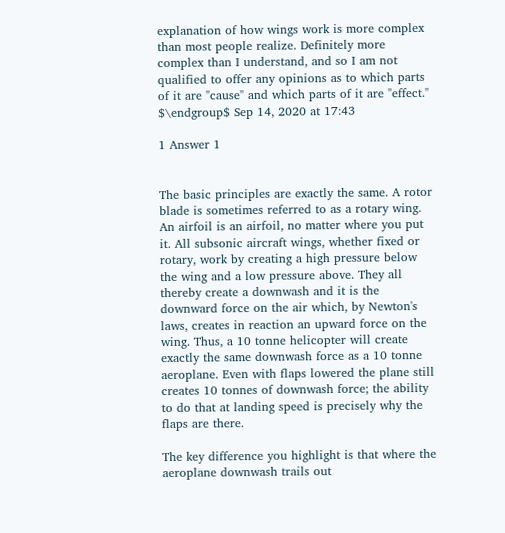explanation of how wings work is more complex than most people realize. Definitely more complex than I understand, and so I am not qualified to offer any opinions as to which parts of it are "cause" and which parts of it are "effect." $\endgroup$ Sep 14, 2020 at 17:43

1 Answer 1


The basic principles are exactly the same. A rotor blade is sometimes referred to as a rotary wing. An airfoil is an airfoil, no matter where you put it. All subsonic aircraft wings, whether fixed or rotary, work by creating a high pressure below the wing and a low pressure above. They all thereby create a downwash and it is the downward force on the air which, by Newton's laws, creates in reaction an upward force on the wing. Thus, a 10 tonne helicopter will create exactly the same downwash force as a 10 tonne aeroplane. Even with flaps lowered the plane still creates 10 tonnes of downwash force; the ability to do that at landing speed is precisely why the flaps are there.

The key difference you highlight is that where the aeroplane downwash trails out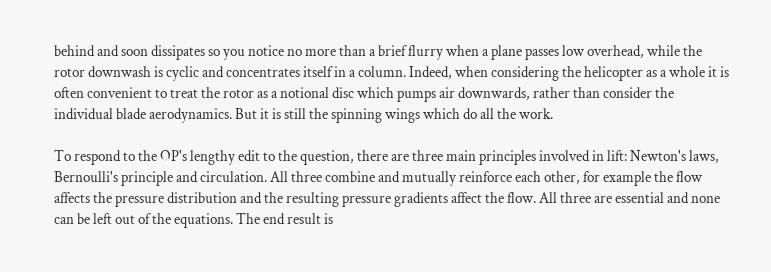behind and soon dissipates so you notice no more than a brief flurry when a plane passes low overhead, while the rotor downwash is cyclic and concentrates itself in a column. Indeed, when considering the helicopter as a whole it is often convenient to treat the rotor as a notional disc which pumps air downwards, rather than consider the individual blade aerodynamics. But it is still the spinning wings which do all the work.

To respond to the OP's lengthy edit to the question, there are three main principles involved in lift: Newton's laws, Bernoulli's principle and circulation. All three combine and mutually reinforce each other, for example the flow affects the pressure distribution and the resulting pressure gradients affect the flow. All three are essential and none can be left out of the equations. The end result is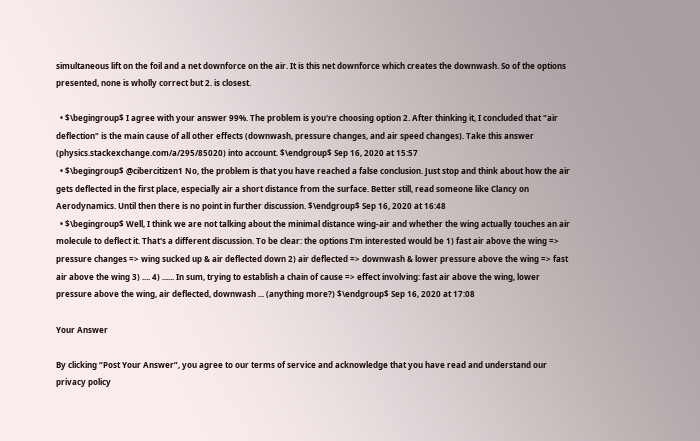simultaneous lift on the foil and a net downforce on the air. It is this net downforce which creates the downwash. So of the options presented, none is wholly correct but 2. is closest.

  • $\begingroup$ I agree with your answer 99%. The problem is you're choosing option 2. After thinking it, I concluded that "air deflection" is the main cause of all other effects (downwash, pressure changes, and air speed changes). Take this answer (physics.stackexchange.com/a/295/85020) into account. $\endgroup$ Sep 16, 2020 at 15:57
  • $\begingroup$ @cibercitizen1 No, the problem is that you have reached a false conclusion. Just stop and think about how the air gets deflected in the first place, especially air a short distance from the surface. Better still, read someone like Clancy on Aerodynamics. Until then there is no point in further discussion. $\endgroup$ Sep 16, 2020 at 16:48
  • $\begingroup$ Well, I think we are not talking about the minimal distance wing-air and whether the wing actually touches an air molecule to deflect it. That's a different discussion. To be clear: the options I'm interested would be 1) fast air above the wing => pressure changes => wing sucked up & air deflected down 2) air deflected => downwash & lower pressure above the wing => fast air above the wing 3) .... 4) ...... In sum, trying to establish a chain of cause => effect involving: fast air above the wing, lower pressure above the wing, air deflected, downwash ... (anything more?) $\endgroup$ Sep 16, 2020 at 17:08

Your Answer

By clicking “Post Your Answer”, you agree to our terms of service and acknowledge that you have read and understand our privacy policy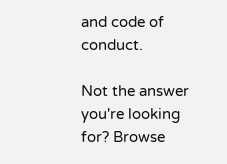and code of conduct.

Not the answer you're looking for? Browse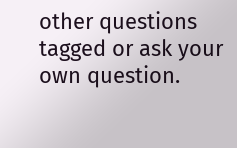other questions tagged or ask your own question.